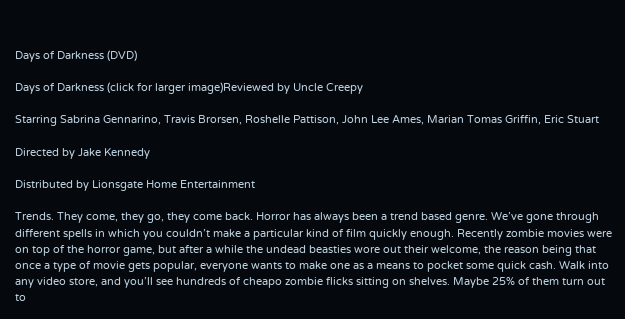Days of Darkness (DVD)

Days of Darkness (click for larger image)Reviewed by Uncle Creepy

Starring Sabrina Gennarino, Travis Brorsen, Roshelle Pattison, John Lee Ames, Marian Tomas Griffin, Eric Stuart

Directed by Jake Kennedy

Distributed by Lionsgate Home Entertainment

Trends. They come, they go, they come back. Horror has always been a trend based genre. We’ve gone through different spells in which you couldn’t make a particular kind of film quickly enough. Recently zombie movies were on top of the horror game, but after a while the undead beasties wore out their welcome, the reason being that once a type of movie gets popular, everyone wants to make one as a means to pocket some quick cash. Walk into any video store, and you’ll see hundreds of cheapo zombie flicks sitting on shelves. Maybe 25% of them turn out to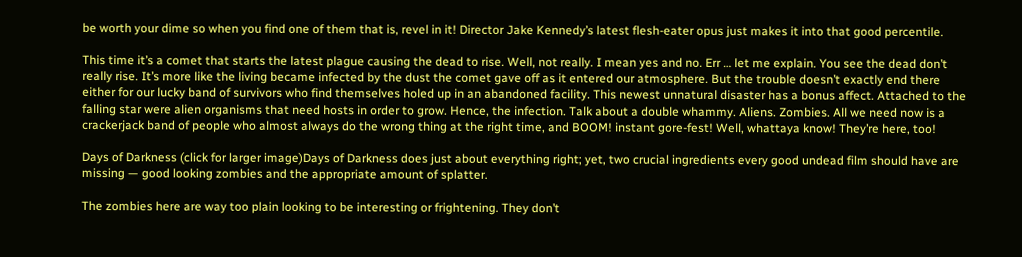be worth your dime so when you find one of them that is, revel in it! Director Jake Kennedy’s latest flesh-eater opus just makes it into that good percentile.

This time it’s a comet that starts the latest plague causing the dead to rise. Well, not really. I mean yes and no. Err … let me explain. You see the dead don’t really rise. It’s more like the living became infected by the dust the comet gave off as it entered our atmosphere. But the trouble doesn’t exactly end there either for our lucky band of survivors who find themselves holed up in an abandoned facility. This newest unnatural disaster has a bonus affect. Attached to the falling star were alien organisms that need hosts in order to grow. Hence, the infection. Talk about a double whammy. Aliens. Zombies. All we need now is a crackerjack band of people who almost always do the wrong thing at the right time, and BOOM! instant gore-fest! Well, whattaya know! They’re here, too!

Days of Darkness (click for larger image)Days of Darkness does just about everything right; yet, two crucial ingredients every good undead film should have are missing — good looking zombies and the appropriate amount of splatter.

The zombies here are way too plain looking to be interesting or frightening. They don’t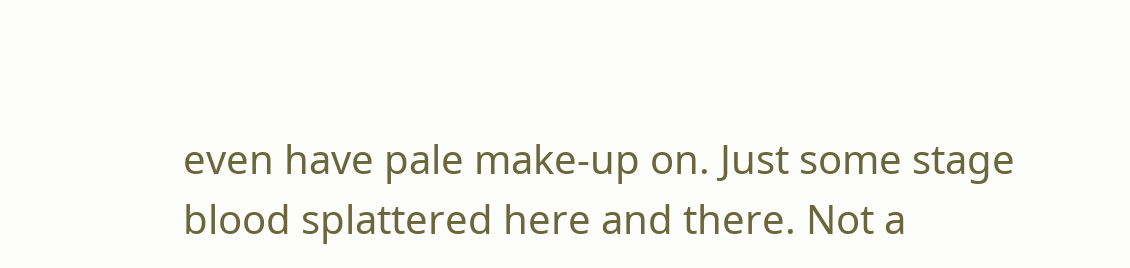even have pale make-up on. Just some stage blood splattered here and there. Not a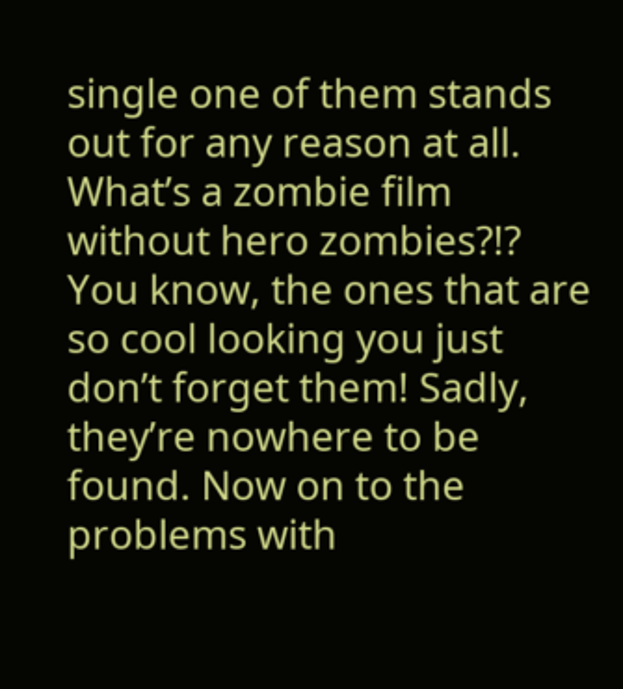single one of them stands out for any reason at all. What’s a zombie film without hero zombies?!? You know, the ones that are so cool looking you just don’t forget them! Sadly, they’re nowhere to be found. Now on to the problems with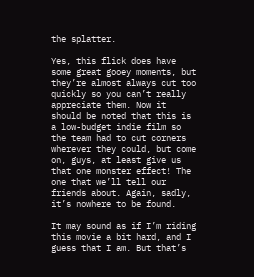the splatter.

Yes, this flick does have some great gooey moments, but they’re almost always cut too quickly so you can’t really appreciate them. Now it should be noted that this is a low-budget indie film so the team had to cut corners wherever they could, but come on, guys, at least give us that one monster effect! The one that we’ll tell our friends about. Again, sadly, it’s nowhere to be found.

It may sound as if I’m riding this movie a bit hard, and I guess that I am. But that’s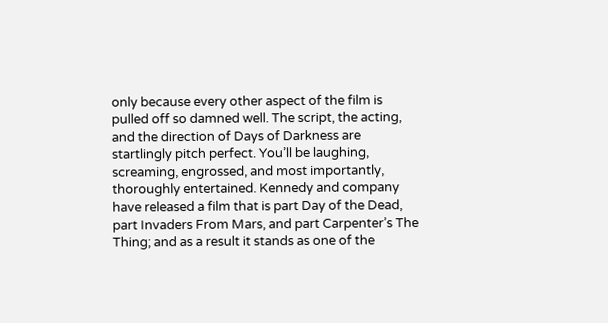only because every other aspect of the film is pulled off so damned well. The script, the acting, and the direction of Days of Darkness are startlingly pitch perfect. You’ll be laughing, screaming, engrossed, and most importantly, thoroughly entertained. Kennedy and company have released a film that is part Day of the Dead, part Invaders From Mars, and part Carpenter’s The Thing; and as a result it stands as one of the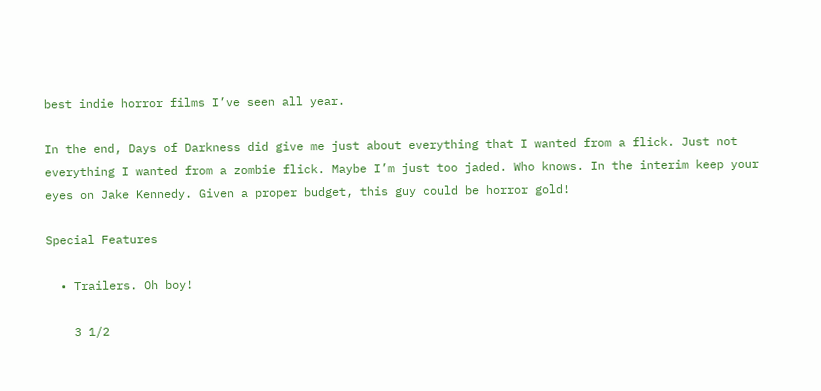best indie horror films I’ve seen all year.

In the end, Days of Darkness did give me just about everything that I wanted from a flick. Just not everything I wanted from a zombie flick. Maybe I’m just too jaded. Who knows. In the interim keep your eyes on Jake Kennedy. Given a proper budget, this guy could be horror gold!

Special Features

  • Trailers. Oh boy!

    3 1/2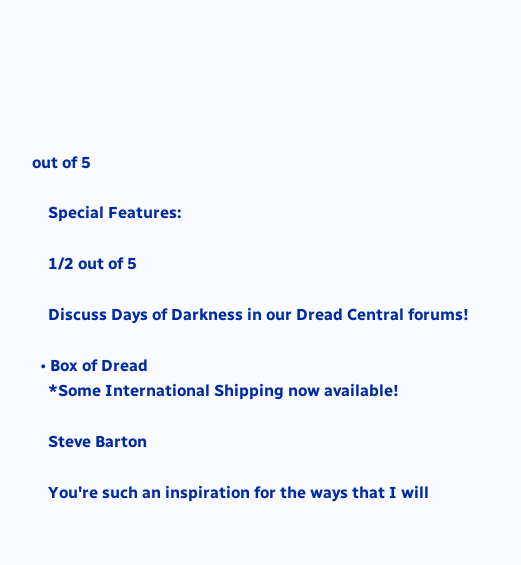out of 5

    Special Features:

    1/2 out of 5

    Discuss Days of Darkness in our Dread Central forums!

  • Box of Dread
    *Some International Shipping now available!

    Steve Barton

    You're such an inspiration for the ways that I will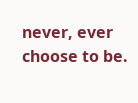never, ever choose to be.